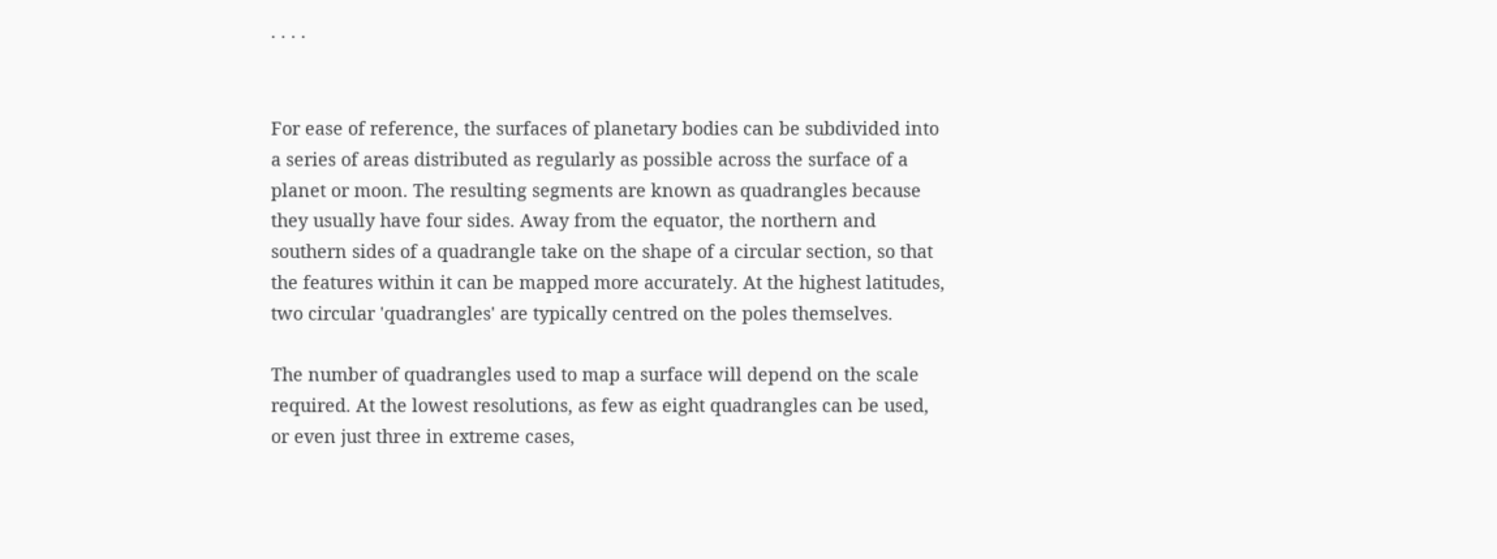· · · ·


For ease of reference, the surfaces of planetary bodies can be subdivided into a series of areas distributed as regularly as possible across the surface of a planet or moon. The resulting segments are known as quadrangles because they usually have four sides. Away from the equator, the northern and southern sides of a quadrangle take on the shape of a circular section, so that the features within it can be mapped more accurately. At the highest latitudes, two circular 'quadrangles' are typically centred on the poles themselves.

The number of quadrangles used to map a surface will depend on the scale required. At the lowest resolutions, as few as eight quadrangles can be used, or even just three in extreme cases,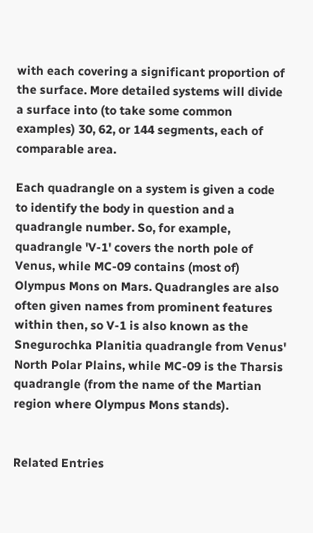with each covering a significant proportion of the surface. More detailed systems will divide a surface into (to take some common examples) 30, 62, or 144 segments, each of comparable area.

Each quadrangle on a system is given a code to identify the body in question and a quadrangle number. So, for example, quadrangle 'V-1' covers the north pole of Venus, while MC-09 contains (most of) Olympus Mons on Mars. Quadrangles are also often given names from prominent features within then, so V-1 is also known as the Snegurochka Planitia quadrangle from Venus' North Polar Plains, while MC-09 is the Tharsis quadrangle (from the name of the Martian region where Olympus Mons stands).


Related Entries